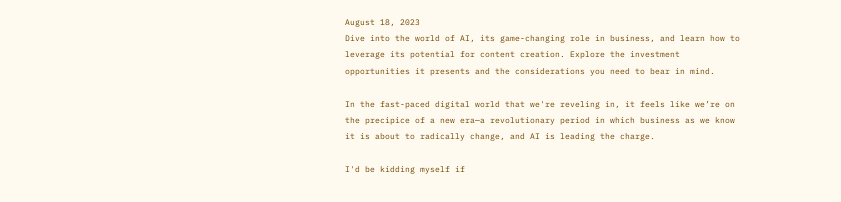August 18, 2023
Dive into the world of AI, its game-changing role in business, and learn how to leverage its potential for content creation. Explore the investment opportunities it presents and the considerations you need to bear in mind.

In the fast-paced digital world that we're reveling in, it feels like we’re on the precipice of a new era—a revolutionary period in which business as we know it is about to radically change, and AI is leading the charge.

I'd be kidding myself if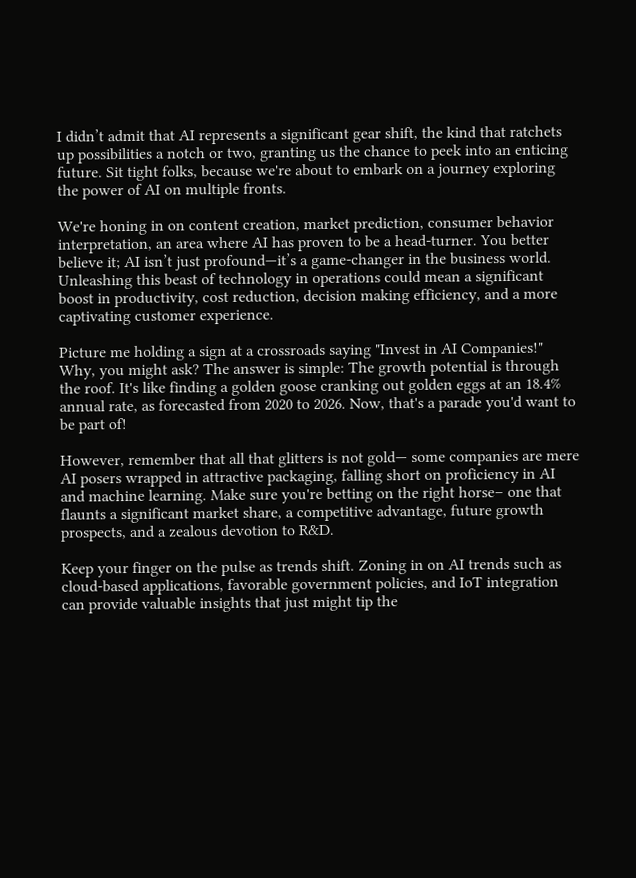I didn’t admit that AI represents a significant gear shift, the kind that ratchets up possibilities a notch or two, granting us the chance to peek into an enticing future. Sit tight folks, because we're about to embark on a journey exploring the power of AI on multiple fronts.

We're honing in on content creation, market prediction, consumer behavior interpretation, an area where AI has proven to be a head-turner. You better believe it; AI isn’t just profound—it’s a game-changer in the business world. Unleashing this beast of technology in operations could mean a significant boost in productivity, cost reduction, decision making efficiency, and a more captivating customer experience.

Picture me holding a sign at a crossroads saying "Invest in AI Companies!" Why, you might ask? The answer is simple: The growth potential is through the roof. It's like finding a golden goose cranking out golden eggs at an 18.4% annual rate, as forecasted from 2020 to 2026. Now, that's a parade you'd want to be part of!

However, remember that all that glitters is not gold— some companies are mere AI posers wrapped in attractive packaging, falling short on proficiency in AI and machine learning. Make sure you're betting on the right horse– one that flaunts a significant market share, a competitive advantage, future growth prospects, and a zealous devotion to R&D.

Keep your finger on the pulse as trends shift. Zoning in on AI trends such as cloud-based applications, favorable government policies, and IoT integration can provide valuable insights that just might tip the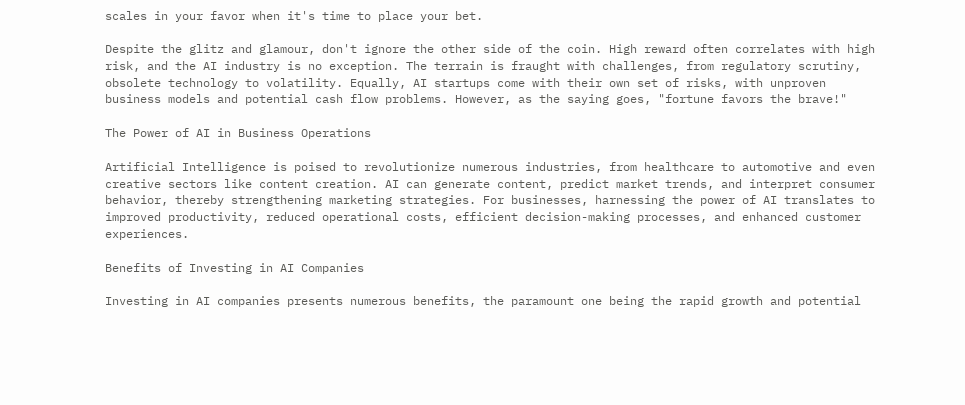scales in your favor when it's time to place your bet.

Despite the glitz and glamour, don't ignore the other side of the coin. High reward often correlates with high risk, and the AI industry is no exception. The terrain is fraught with challenges, from regulatory scrutiny, obsolete technology to volatility. Equally, AI startups come with their own set of risks, with unproven business models and potential cash flow problems. However, as the saying goes, "fortune favors the brave!"

The Power of AI in Business Operations

Artificial Intelligence is poised to revolutionize numerous industries, from healthcare to automotive and even creative sectors like content creation. AI can generate content, predict market trends, and interpret consumer behavior, thereby strengthening marketing strategies. For businesses, harnessing the power of AI translates to improved productivity, reduced operational costs, efficient decision-making processes, and enhanced customer experiences.

Benefits of Investing in AI Companies

Investing in AI companies presents numerous benefits, the paramount one being the rapid growth and potential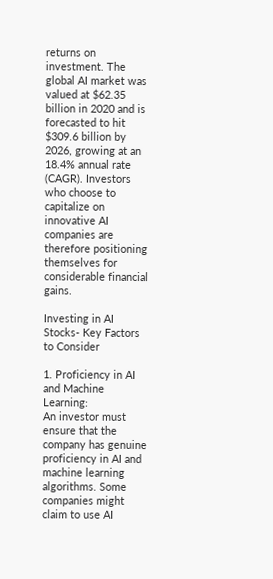returns on investment. The global AI market was valued at $62.35 billion in 2020 and is forecasted to hit $309.6 billion by 2026, growing at an 18.4% annual rate (CAGR). Investors who choose to capitalize on innovative AI companies are therefore positioning themselves for considerable financial gains.

Investing in AI Stocks- Key Factors to Consider

1. Proficiency in AI and Machine Learning:
An investor must ensure that the company has genuine proficiency in AI and machine learning algorithms. Some companies might claim to use AI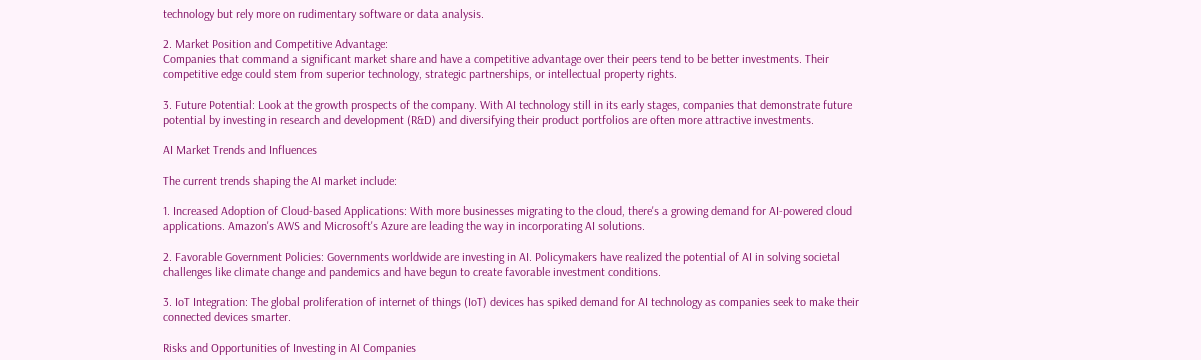technology but rely more on rudimentary software or data analysis.

2. Market Position and Competitive Advantage:
Companies that command a significant market share and have a competitive advantage over their peers tend to be better investments. Their competitive edge could stem from superior technology, strategic partnerships, or intellectual property rights.

3. Future Potential: Look at the growth prospects of the company. With AI technology still in its early stages, companies that demonstrate future potential by investing in research and development (R&D) and diversifying their product portfolios are often more attractive investments.

AI Market Trends and Influences

The current trends shaping the AI market include:

1. Increased Adoption of Cloud-based Applications: With more businesses migrating to the cloud, there's a growing demand for AI-powered cloud applications. Amazon's AWS and Microsoft's Azure are leading the way in incorporating AI solutions.

2. Favorable Government Policies: Governments worldwide are investing in AI. Policymakers have realized the potential of AI in solving societal challenges like climate change and pandemics and have begun to create favorable investment conditions.

3. IoT Integration: The global proliferation of internet of things (IoT) devices has spiked demand for AI technology as companies seek to make their connected devices smarter.

Risks and Opportunities of Investing in AI Companies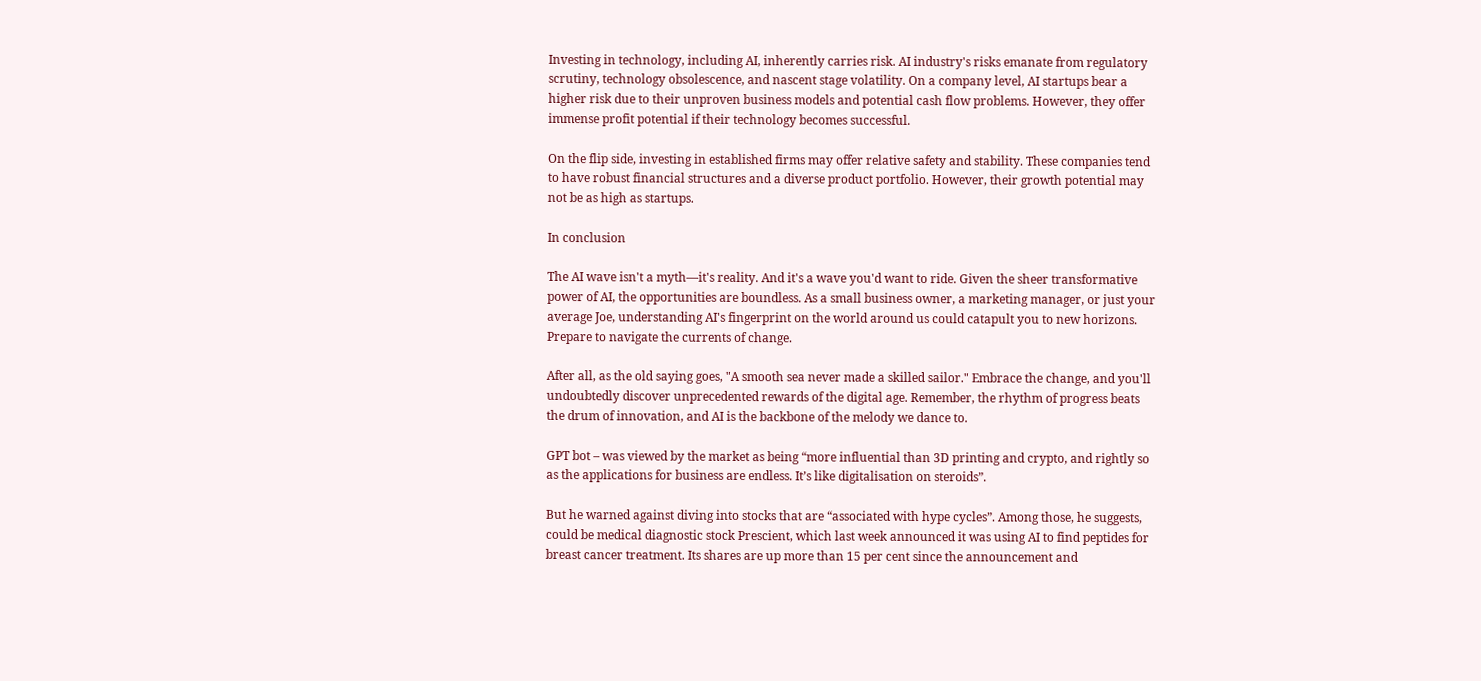Investing in technology, including AI, inherently carries risk. AI industry's risks emanate from regulatory scrutiny, technology obsolescence, and nascent stage volatility. On a company level, AI startups bear a higher risk due to their unproven business models and potential cash flow problems. However, they offer immense profit potential if their technology becomes successful.

On the flip side, investing in established firms may offer relative safety and stability. These companies tend to have robust financial structures and a diverse product portfolio. However, their growth potential may not be as high as startups.

In conclusion

The AI wave isn't a myth—it's reality. And it's a wave you'd want to ride. Given the sheer transformative power of AI, the opportunities are boundless. As a small business owner, a marketing manager, or just your average Joe, understanding AI's fingerprint on the world around us could catapult you to new horizons. Prepare to navigate the currents of change.

After all, as the old saying goes, "A smooth sea never made a skilled sailor." Embrace the change, and you'll undoubtedly discover unprecedented rewards of the digital age. Remember, the rhythm of progress beats the drum of innovation, and AI is the backbone of the melody we dance to.

GPT bot – was viewed by the market as being “more influential than 3D printing and crypto, and rightly so as the applications for business are endless. It’s like digitalisation on steroids”.

But he warned against diving into stocks that are “associated with hype cycles”. Among those, he suggests, could be medical diagnostic stock Prescient, which last week announced it was using AI to find peptides for breast cancer treatment. Its shares are up more than 15 per cent since the announcement and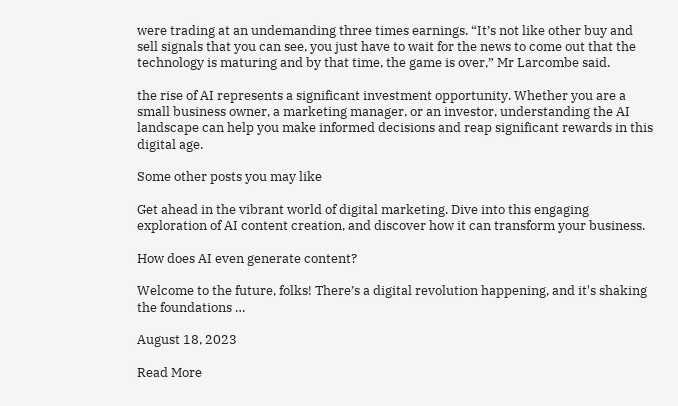were trading at an undemanding three times earnings. “It’s not like other buy and sell signals that you can see, you just have to wait for the news to come out that the technology is maturing and by that time, the game is over,” Mr Larcombe said.

the rise of AI represents a significant investment opportunity. Whether you are a small business owner, a marketing manager, or an investor, understanding the AI landscape can help you make informed decisions and reap significant rewards in this digital age.

Some other posts you may like

Get ahead in the vibrant world of digital marketing. Dive into this engaging exploration of AI content creation, and discover how it can transform your business.

How does AI even generate content?

Welcome to the future, folks! There’s a digital revolution happening, and it's shaking the foundations …

August 18, 2023

Read More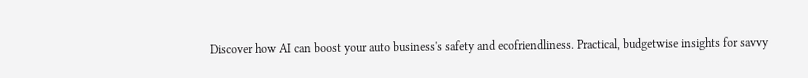Discover how AI can boost your auto business's safety and ecofriendliness. Practical, budgetwise insights for savvy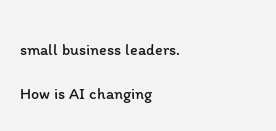small business leaders.

How is AI changing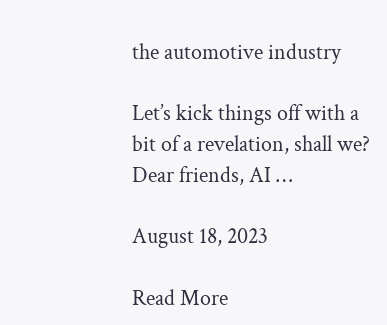the automotive industry

Let’s kick things off with a bit of a revelation, shall we? Dear friends, AI …

August 18, 2023

Read More